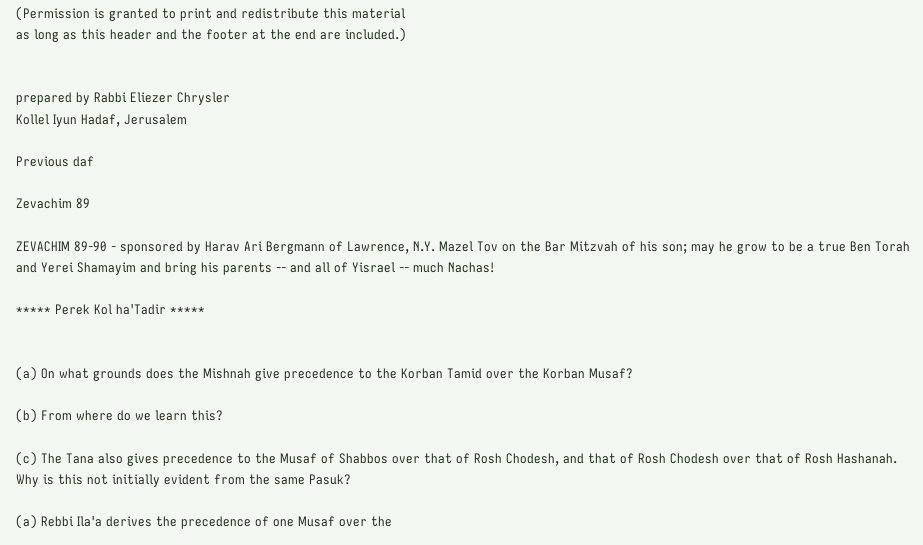(Permission is granted to print and redistribute this material
as long as this header and the footer at the end are included.)


prepared by Rabbi Eliezer Chrysler
Kollel Iyun Hadaf, Jerusalem

Previous daf

Zevachim 89

ZEVACHIM 89-90 - sponsored by Harav Ari Bergmann of Lawrence, N.Y. Mazel Tov on the Bar Mitzvah of his son; may he grow to be a true Ben Torah and Yerei Shamayim and bring his parents -- and all of Yisrael -- much Nachas!

***** Perek Kol ha'Tadir *****


(a) On what grounds does the Mishnah give precedence to the Korban Tamid over the Korban Musaf?

(b) From where do we learn this?

(c) The Tana also gives precedence to the Musaf of Shabbos over that of Rosh Chodesh, and that of Rosh Chodesh over that of Rosh Hashanah.
Why is this not initially evident from the same Pasuk?

(a) Rebbi Ila'a derives the precedence of one Musaf over the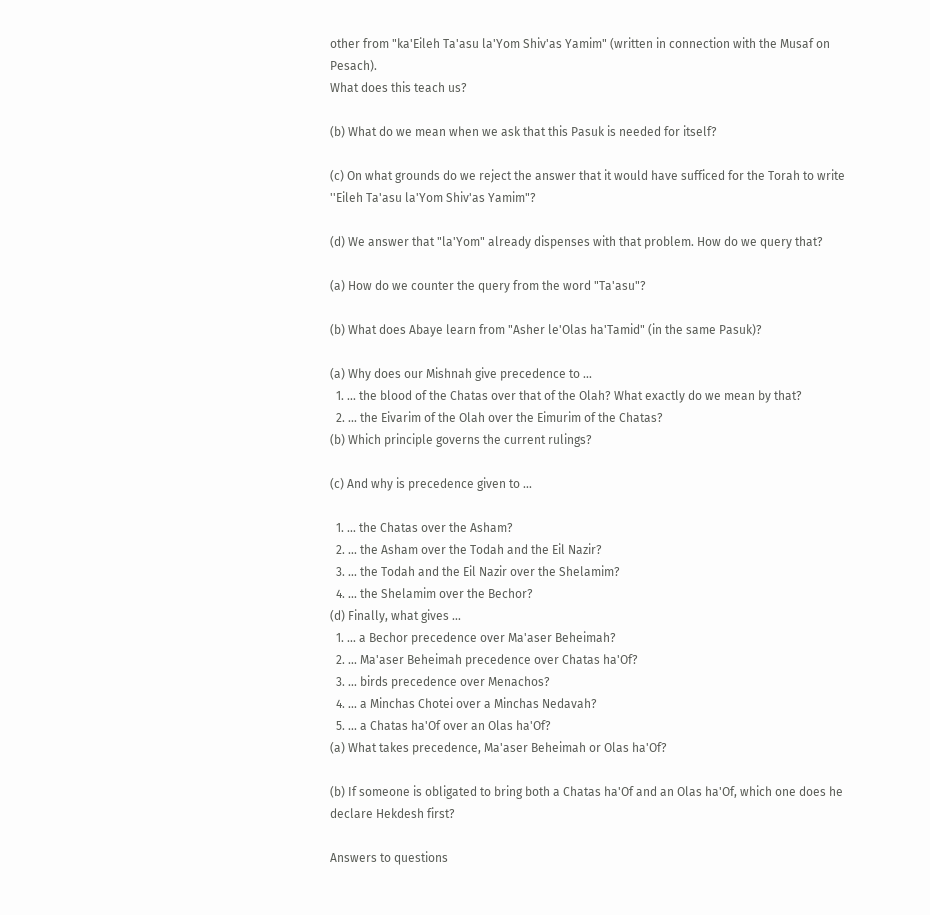other from "ka'Eileh Ta'asu la'Yom Shiv'as Yamim" (written in connection with the Musaf on Pesach).
What does this teach us?

(b) What do we mean when we ask that this Pasuk is needed for itself?

(c) On what grounds do we reject the answer that it would have sufficed for the Torah to write ''Eileh Ta'asu la'Yom Shiv'as Yamim"?

(d) We answer that "la'Yom" already dispenses with that problem. How do we query that?

(a) How do we counter the query from the word "Ta'asu"?

(b) What does Abaye learn from "Asher le'Olas ha'Tamid" (in the same Pasuk)?

(a) Why does our Mishnah give precedence to ...
  1. ... the blood of the Chatas over that of the Olah? What exactly do we mean by that?
  2. ... the Eivarim of the Olah over the Eimurim of the Chatas?
(b) Which principle governs the current rulings?

(c) And why is precedence given to ...

  1. ... the Chatas over the Asham?
  2. ... the Asham over the Todah and the Eil Nazir?
  3. ... the Todah and the Eil Nazir over the Shelamim?
  4. ... the Shelamim over the Bechor?
(d) Finally, what gives ...
  1. ... a Bechor precedence over Ma'aser Beheimah?
  2. ... Ma'aser Beheimah precedence over Chatas ha'Of?
  3. ... birds precedence over Menachos?
  4. ... a Minchas Chotei over a Minchas Nedavah?
  5. ... a Chatas ha'Of over an Olas ha'Of?
(a) What takes precedence, Ma'aser Beheimah or Olas ha'Of?

(b) If someone is obligated to bring both a Chatas ha'Of and an Olas ha'Of, which one does he declare Hekdesh first?

Answers to questions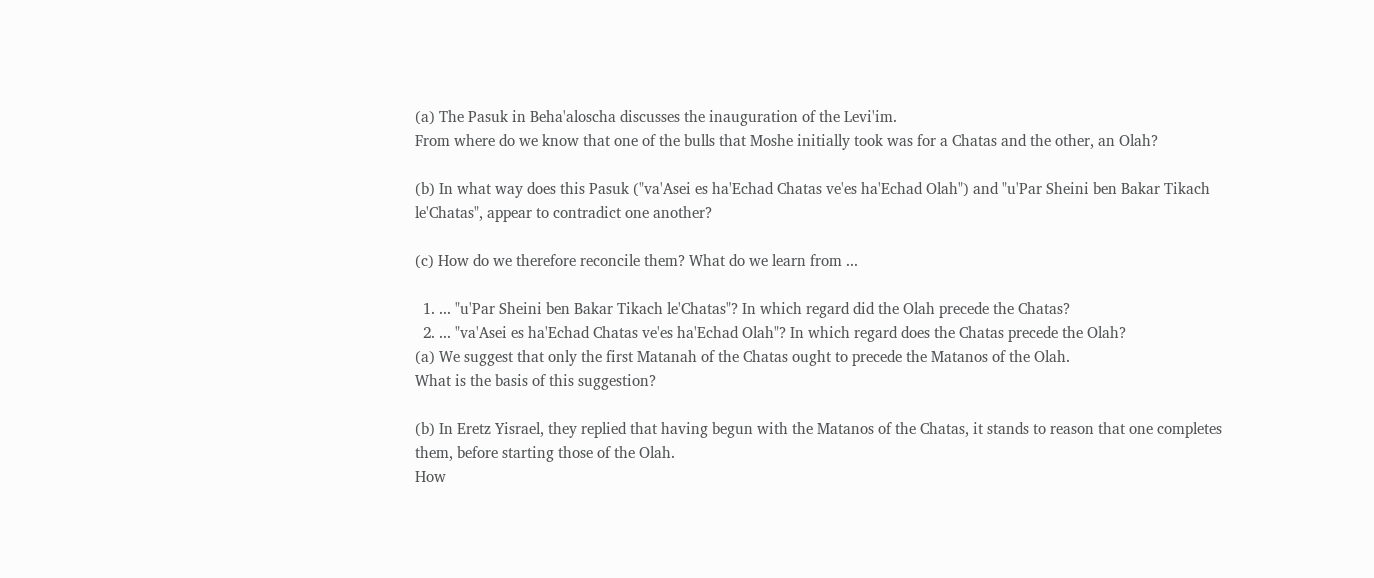(a) The Pasuk in Beha'aloscha discusses the inauguration of the Levi'im.
From where do we know that one of the bulls that Moshe initially took was for a Chatas and the other, an Olah?

(b) In what way does this Pasuk ("va'Asei es ha'Echad Chatas ve'es ha'Echad Olah") and "u'Par Sheini ben Bakar Tikach le'Chatas", appear to contradict one another?

(c) How do we therefore reconcile them? What do we learn from ...

  1. ... "u'Par Sheini ben Bakar Tikach le'Chatas"? In which regard did the Olah precede the Chatas?
  2. ... "va'Asei es ha'Echad Chatas ve'es ha'Echad Olah"? In which regard does the Chatas precede the Olah?
(a) We suggest that only the first Matanah of the Chatas ought to precede the Matanos of the Olah.
What is the basis of this suggestion?

(b) In Eretz Yisrael, they replied that having begun with the Matanos of the Chatas, it stands to reason that one completes them, before starting those of the Olah.
How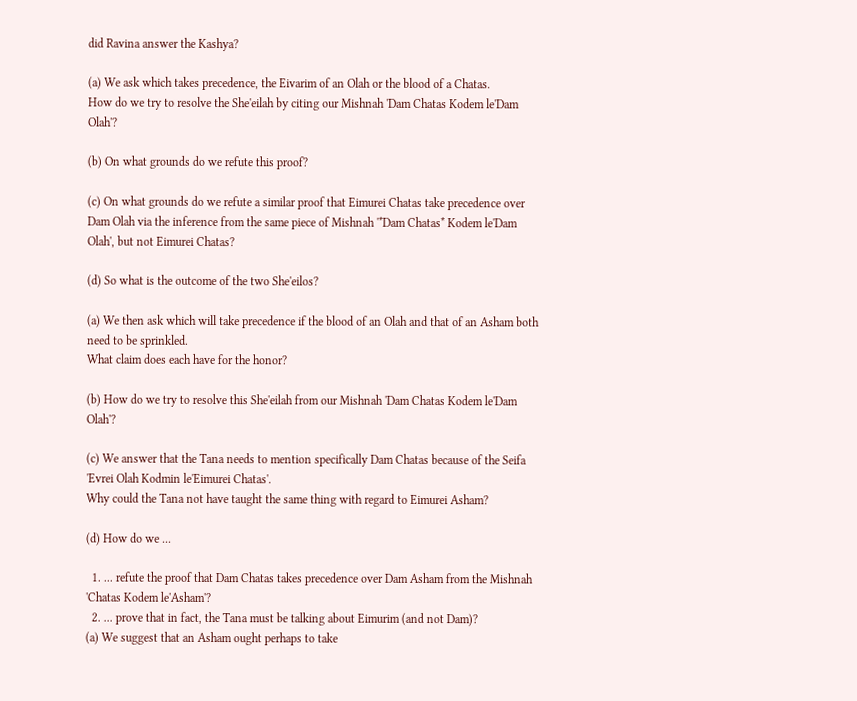did Ravina answer the Kashya?

(a) We ask which takes precedence, the Eivarim of an Olah or the blood of a Chatas.
How do we try to resolve the She'eilah by citing our Mishnah 'Dam Chatas Kodem le'Dam Olah'?

(b) On what grounds do we refute this proof?

(c) On what grounds do we refute a similar proof that Eimurei Chatas take precedence over Dam Olah via the inference from the same piece of Mishnah '*Dam Chatas* Kodem le'Dam Olah', but not Eimurei Chatas?

(d) So what is the outcome of the two She'eilos?

(a) We then ask which will take precedence if the blood of an Olah and that of an Asham both need to be sprinkled.
What claim does each have for the honor?

(b) How do we try to resolve this She'eilah from our Mishnah 'Dam Chatas Kodem le'Dam Olah'?

(c) We answer that the Tana needs to mention specifically Dam Chatas because of the Seifa 'Evrei Olah Kodmin le'Eimurei Chatas'.
Why could the Tana not have taught the same thing with regard to Eimurei Asham?

(d) How do we ...

  1. ... refute the proof that Dam Chatas takes precedence over Dam Asham from the Mishnah 'Chatas Kodem le'Asham'?
  2. ... prove that in fact, the Tana must be talking about Eimurim (and not Dam)?
(a) We suggest that an Asham ought perhaps to take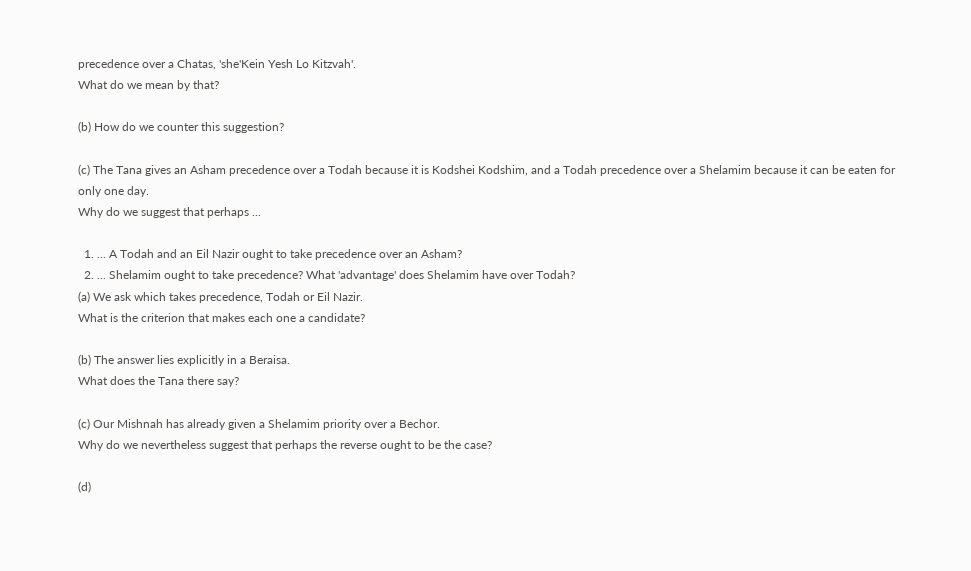precedence over a Chatas, 'she'Kein Yesh Lo Kitzvah'.
What do we mean by that?

(b) How do we counter this suggestion?

(c) The Tana gives an Asham precedence over a Todah because it is Kodshei Kodshim, and a Todah precedence over a Shelamim because it can be eaten for only one day.
Why do we suggest that perhaps ...

  1. ... A Todah and an Eil Nazir ought to take precedence over an Asham?
  2. ... Shelamim ought to take precedence? What 'advantage' does Shelamim have over Todah?
(a) We ask which takes precedence, Todah or Eil Nazir.
What is the criterion that makes each one a candidate?

(b) The answer lies explicitly in a Beraisa.
What does the Tana there say?

(c) Our Mishnah has already given a Shelamim priority over a Bechor.
Why do we nevertheless suggest that perhaps the reverse ought to be the case?

(d)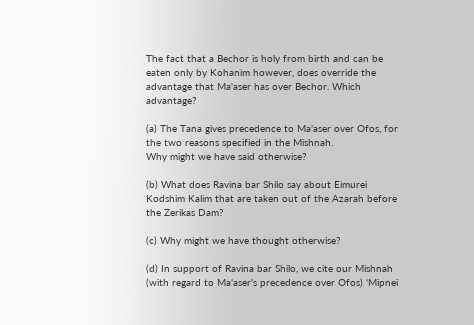The fact that a Bechor is holy from birth and can be eaten only by Kohanim however, does override the advantage that Ma'aser has over Bechor. Which advantage?

(a) The Tana gives precedence to Ma'aser over Ofos, for the two reasons specified in the Mishnah.
Why might we have said otherwise?

(b) What does Ravina bar Shilo say about Eimurei Kodshim Kalim that are taken out of the Azarah before the Zerikas Dam?

(c) Why might we have thought otherwise?

(d) In support of Ravina bar Shilo, we cite our Mishnah (with regard to Ma'aser's precedence over Ofos) 'Mipnei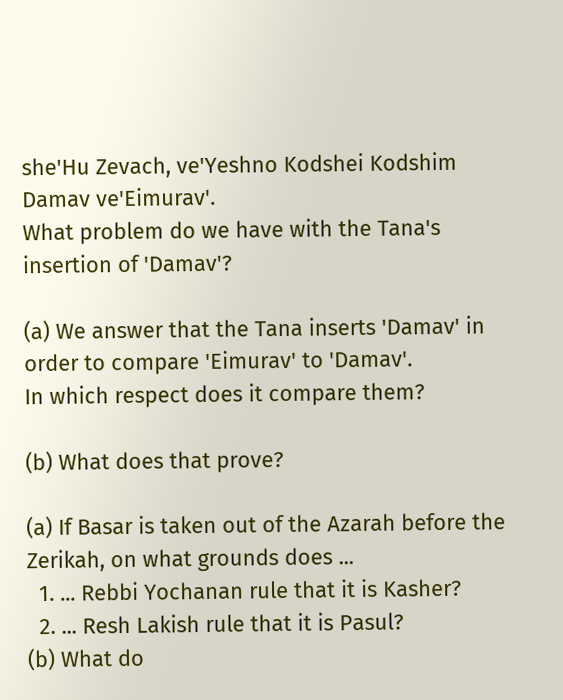she'Hu Zevach, ve'Yeshno Kodshei Kodshim Damav ve'Eimurav'.
What problem do we have with the Tana's insertion of 'Damav'?

(a) We answer that the Tana inserts 'Damav' in order to compare 'Eimurav' to 'Damav'.
In which respect does it compare them?

(b) What does that prove?

(a) If Basar is taken out of the Azarah before the Zerikah, on what grounds does ...
  1. ... Rebbi Yochanan rule that it is Kasher?
  2. ... Resh Lakish rule that it is Pasul?
(b) What do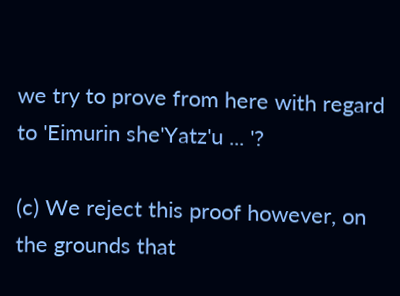we try to prove from here with regard to 'Eimurin she'Yatz'u ... '?

(c) We reject this proof however, on the grounds that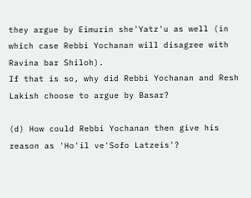they argue by Eimurin she'Yatz'u as well (in which case Rebbi Yochanan will disagree with Ravina bar Shiloh).
If that is so, why did Rebbi Yochanan and Resh Lakish choose to argue by Basar?

(d) How could Rebbi Yochanan then give his reason as 'Ho'il ve'Sofo Latzeis'?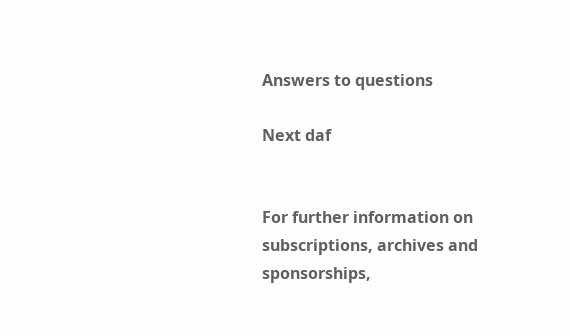Answers to questions

Next daf


For further information on
subscriptions, archives and sponsorships,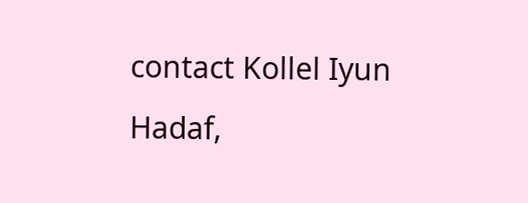contact Kollel Iyun Hadaf,